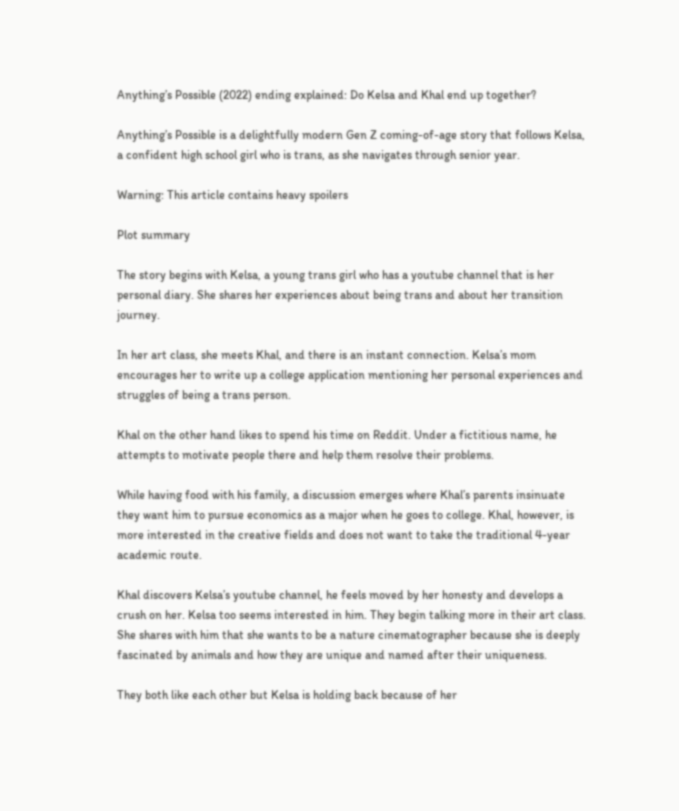Anything’s Possible (2022) ending explained: Do Kelsa and Khal end up together?

Anything’s Possible is a delightfully modern Gen Z coming-of-age story that follows Kelsa, a confident high school girl who is trans, as she navigates through senior year.

Warning: This article contains heavy spoilers

Plot summary

The story begins with Kelsa, a young trans girl who has a youtube channel that is her personal diary. She shares her experiences about being trans and about her transition journey.

In her art class, she meets Khal, and there is an instant connection. Kelsa’s mom encourages her to write up a college application mentioning her personal experiences and struggles of being a trans person.

Khal on the other hand likes to spend his time on Reddit. Under a fictitious name, he attempts to motivate people there and help them resolve their problems.

While having food with his family, a discussion emerges where Khal’s parents insinuate they want him to pursue economics as a major when he goes to college. Khal, however, is more interested in the creative fields and does not want to take the traditional 4-year academic route.

Khal discovers Kelsa’s youtube channel, he feels moved by her honesty and develops a crush on her. Kelsa too seems interested in him. They begin talking more in their art class. She shares with him that she wants to be a nature cinematographer because she is deeply fascinated by animals and how they are unique and named after their uniqueness.

They both like each other but Kelsa is holding back because of her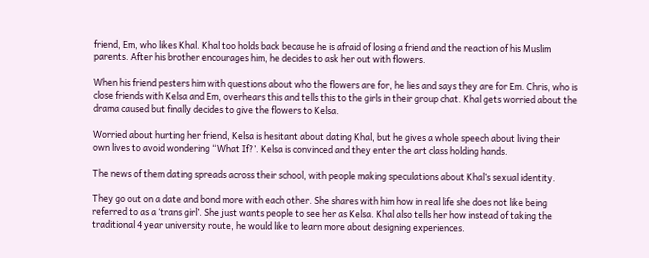friend, Em, who likes Khal. Khal too holds back because he is afraid of losing a friend and the reaction of his Muslim parents. After his brother encourages him, he decides to ask her out with flowers.

When his friend pesters him with questions about who the flowers are for, he lies and says they are for Em. Chris, who is close friends with Kelsa and Em, overhears this and tells this to the girls in their group chat. Khal gets worried about the drama caused but finally decides to give the flowers to Kelsa.

Worried about hurting her friend, Kelsa is hesitant about dating Khal, but he gives a whole speech about living their own lives to avoid wondering “What If?’. Kelsa is convinced and they enter the art class holding hands.

The news of them dating spreads across their school, with people making speculations about Khal’s sexual identity.

They go out on a date and bond more with each other. She shares with him how in real life she does not like being referred to as a ‘trans girl’. She just wants people to see her as Kelsa. Khal also tells her how instead of taking the traditional 4 year university route, he would like to learn more about designing experiences.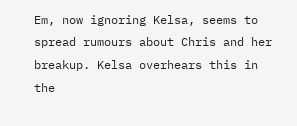Em, now ignoring Kelsa, seems to spread rumours about Chris and her breakup. Kelsa overhears this in the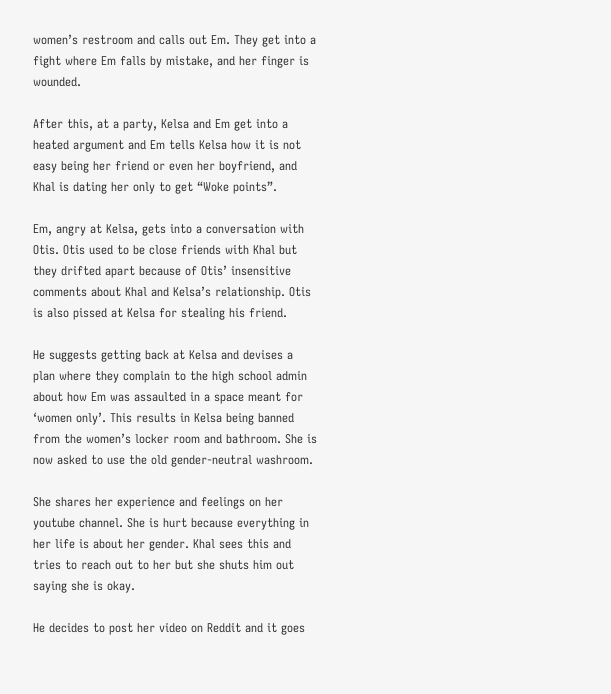women’s restroom and calls out Em. They get into a fight where Em falls by mistake, and her finger is wounded.

After this, at a party, Kelsa and Em get into a heated argument and Em tells Kelsa how it is not easy being her friend or even her boyfriend, and Khal is dating her only to get “Woke points”.

Em, angry at Kelsa, gets into a conversation with Otis. Otis used to be close friends with Khal but they drifted apart because of Otis’ insensitive comments about Khal and Kelsa’s relationship. Otis is also pissed at Kelsa for stealing his friend.

He suggests getting back at Kelsa and devises a plan where they complain to the high school admin about how Em was assaulted in a space meant for ‘women only’. This results in Kelsa being banned from the women’s locker room and bathroom. She is now asked to use the old gender-neutral washroom.

She shares her experience and feelings on her youtube channel. She is hurt because everything in her life is about her gender. Khal sees this and tries to reach out to her but she shuts him out saying she is okay.

He decides to post her video on Reddit and it goes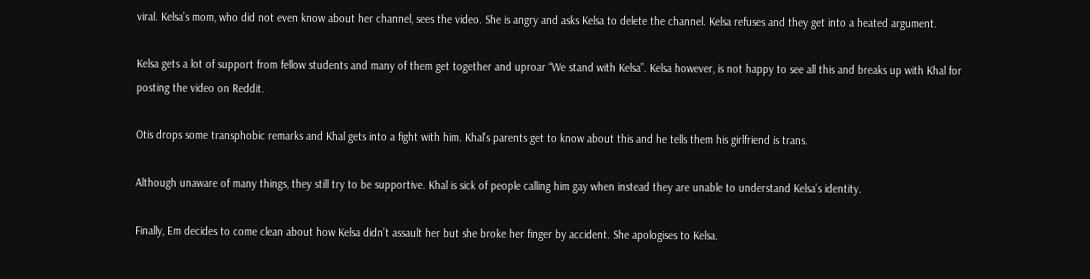viral. Kelsa’s mom, who did not even know about her channel, sees the video. She is angry and asks Kelsa to delete the channel. Kelsa refuses and they get into a heated argument.

Kelsa gets a lot of support from fellow students and many of them get together and uproar “We stand with Kelsa”. Kelsa however, is not happy to see all this and breaks up with Khal for posting the video on Reddit.

Otis drops some transphobic remarks and Khal gets into a fight with him. Khal’s parents get to know about this and he tells them his girlfriend is trans.

Although unaware of many things, they still try to be supportive. Khal is sick of people calling him gay when instead they are unable to understand Kelsa’s identity.

Finally, Em decides to come clean about how Kelsa didn’t assault her but she broke her finger by accident. She apologises to Kelsa.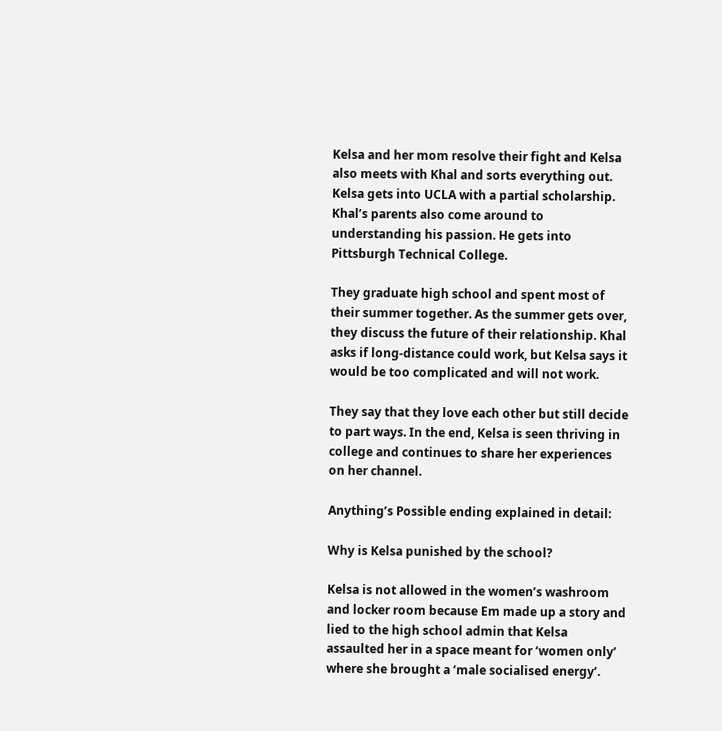Kelsa and her mom resolve their fight and Kelsa also meets with Khal and sorts everything out. Kelsa gets into UCLA with a partial scholarship. Khal’s parents also come around to understanding his passion. He gets into Pittsburgh Technical College.

They graduate high school and spent most of their summer together. As the summer gets over, they discuss the future of their relationship. Khal asks if long-distance could work, but Kelsa says it would be too complicated and will not work.

They say that they love each other but still decide to part ways. In the end, Kelsa is seen thriving in college and continues to share her experiences on her channel.

Anything’s Possible ending explained in detail:

Why is Kelsa punished by the school?

Kelsa is not allowed in the women’s washroom and locker room because Em made up a story and lied to the high school admin that Kelsa assaulted her in a space meant for ‘women only’ where she brought a ‘male socialised energy’.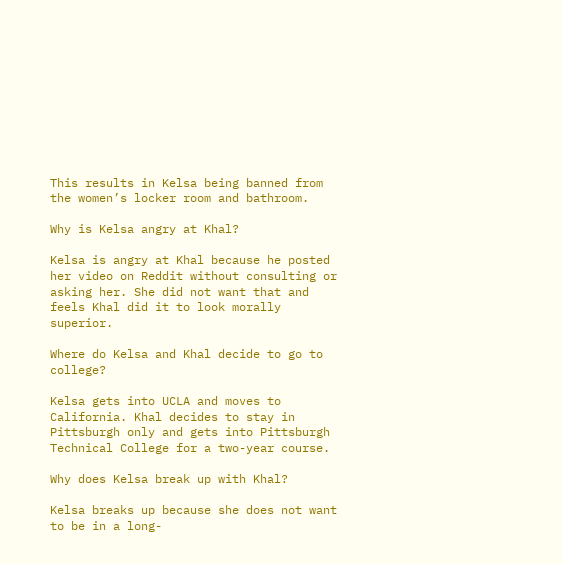This results in Kelsa being banned from the women’s locker room and bathroom.

Why is Kelsa angry at Khal?

Kelsa is angry at Khal because he posted her video on Reddit without consulting or asking her. She did not want that and feels Khal did it to look morally superior.

Where do Kelsa and Khal decide to go to college?

Kelsa gets into UCLA and moves to California. Khal decides to stay in Pittsburgh only and gets into Pittsburgh Technical College for a two-year course.

Why does Kelsa break up with Khal?

Kelsa breaks up because she does not want to be in a long-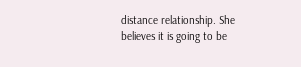distance relationship. She believes it is going to be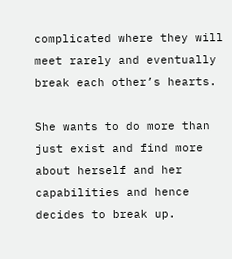complicated where they will meet rarely and eventually break each other’s hearts.

She wants to do more than just exist and find more about herself and her capabilities and hence decides to break up.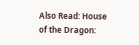Also Read: House of the Dragon: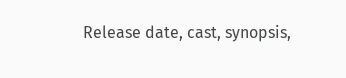Release date, cast, synopsis,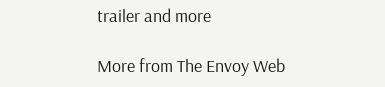trailer and more

More from The Envoy Web